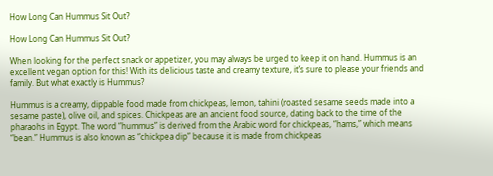How Long Can Hummus Sit Out?

How Long Can Hummus Sit Out?

When looking for the perfect snack or appetizer, you may always be urged to keep it on hand. Hummus is an excellent vegan option for this! With its delicious taste and creamy texture, it’s sure to please your friends and family. But what exactly is Hummus?

Hummus is a creamy, dippable food made from chickpeas, lemon, tahini (roasted sesame seeds made into a sesame paste), olive oil, and spices. Chickpeas are an ancient food source, dating back to the time of the pharaohs in Egypt. The word “hummus” is derived from the Arabic word for chickpeas, “hams,” which means “bean.” Hummus is also known as “chickpea dip” because it is made from chickpeas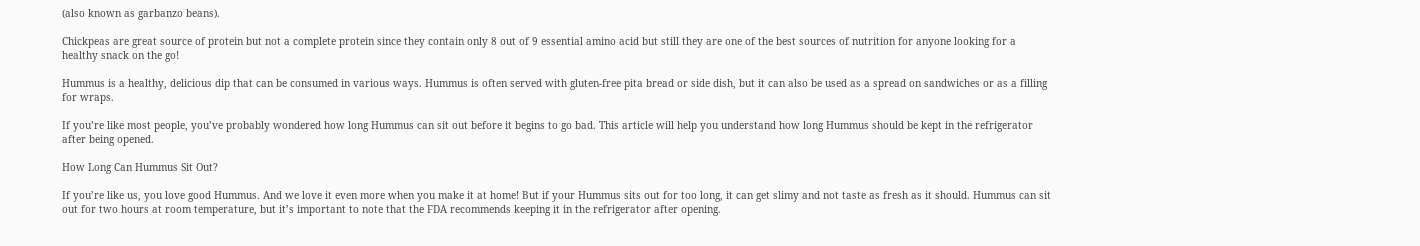(also known as garbanzo beans).

Chickpeas are great source of protein but not a complete protein since they contain only 8 out of 9 essential amino acid but still they are one of the best sources of nutrition for anyone looking for a healthy snack on the go!

Hummus is a healthy, delicious dip that can be consumed in various ways. Hummus is often served with gluten-free pita bread or side dish, but it can also be used as a spread on sandwiches or as a filling for wraps.

If you’re like most people, you’ve probably wondered how long Hummus can sit out before it begins to go bad. This article will help you understand how long Hummus should be kept in the refrigerator after being opened.

How Long Can Hummus Sit Out?

If you’re like us, you love good Hummus. And we love it even more when you make it at home! But if your Hummus sits out for too long, it can get slimy and not taste as fresh as it should. Hummus can sit out for two hours at room temperature, but it’s important to note that the FDA recommends keeping it in the refrigerator after opening.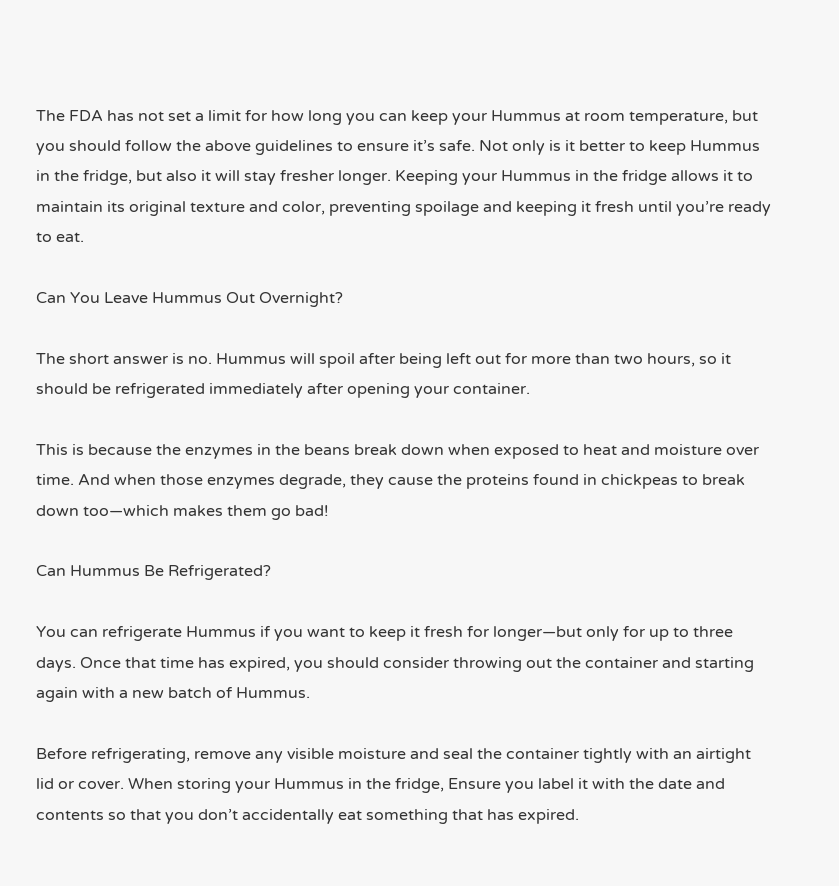The FDA has not set a limit for how long you can keep your Hummus at room temperature, but you should follow the above guidelines to ensure it’s safe. Not only is it better to keep Hummus in the fridge, but also it will stay fresher longer. Keeping your Hummus in the fridge allows it to maintain its original texture and color, preventing spoilage and keeping it fresh until you’re ready to eat.

Can You Leave Hummus Out Overnight?

The short answer is no. Hummus will spoil after being left out for more than two hours, so it should be refrigerated immediately after opening your container.

This is because the enzymes in the beans break down when exposed to heat and moisture over time. And when those enzymes degrade, they cause the proteins found in chickpeas to break down too—which makes them go bad!

Can Hummus Be Refrigerated?

You can refrigerate Hummus if you want to keep it fresh for longer—but only for up to three days. Once that time has expired, you should consider throwing out the container and starting again with a new batch of Hummus.

Before refrigerating, remove any visible moisture and seal the container tightly with an airtight lid or cover. When storing your Hummus in the fridge, Ensure you label it with the date and contents so that you don’t accidentally eat something that has expired.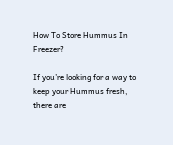How To Store Hummus In Freezer?

If you’re looking for a way to keep your Hummus fresh, there are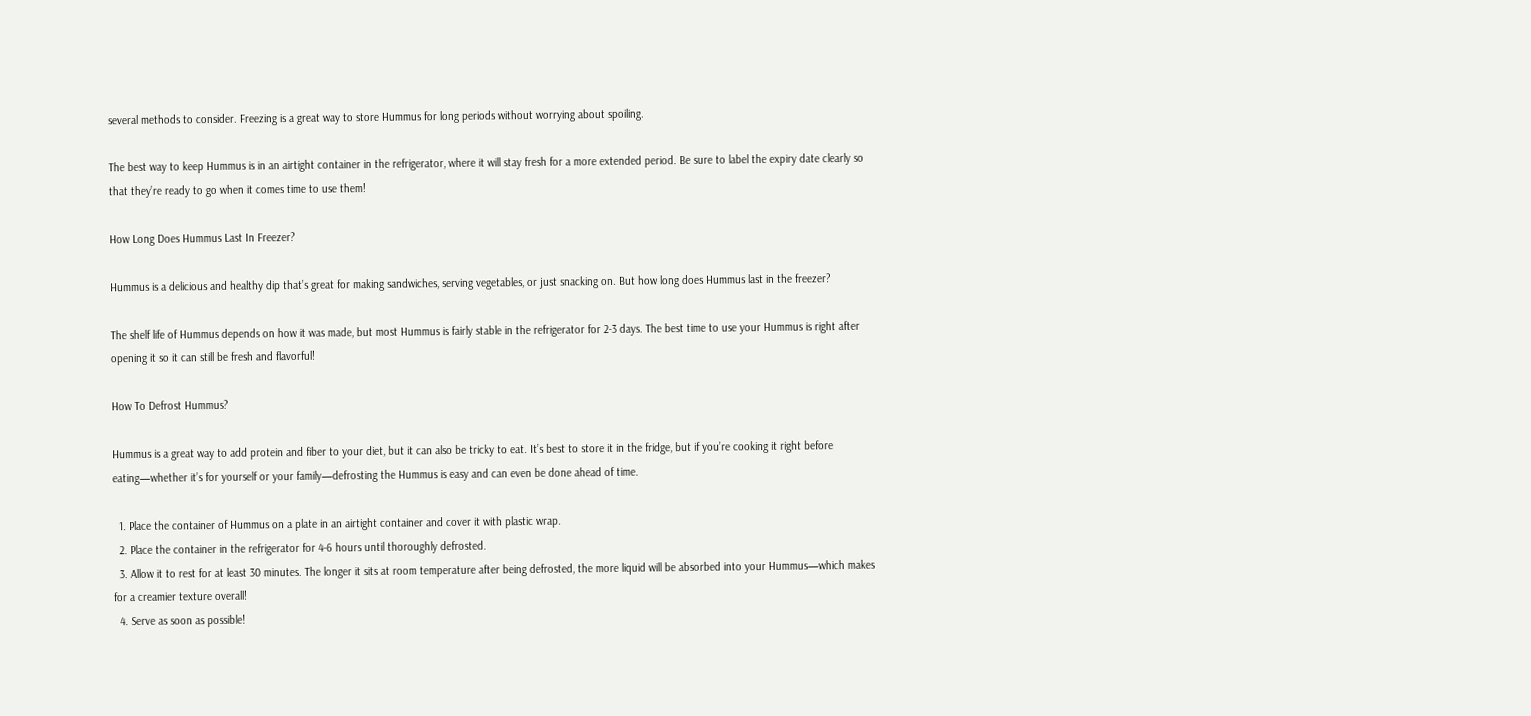several methods to consider. Freezing is a great way to store Hummus for long periods without worrying about spoiling.

The best way to keep Hummus is in an airtight container in the refrigerator, where it will stay fresh for a more extended period. Be sure to label the expiry date clearly so that they’re ready to go when it comes time to use them!

How Long Does Hummus Last In Freezer?

Hummus is a delicious and healthy dip that’s great for making sandwiches, serving vegetables, or just snacking on. But how long does Hummus last in the freezer?

The shelf life of Hummus depends on how it was made, but most Hummus is fairly stable in the refrigerator for 2-3 days. The best time to use your Hummus is right after opening it so it can still be fresh and flavorful!

How To Defrost Hummus?

Hummus is a great way to add protein and fiber to your diet, but it can also be tricky to eat. It’s best to store it in the fridge, but if you’re cooking it right before eating—whether it’s for yourself or your family—defrosting the Hummus is easy and can even be done ahead of time.

  1. Place the container of Hummus on a plate in an airtight container and cover it with plastic wrap.
  2. Place the container in the refrigerator for 4-6 hours until thoroughly defrosted.
  3. Allow it to rest for at least 30 minutes. The longer it sits at room temperature after being defrosted, the more liquid will be absorbed into your Hummus—which makes for a creamier texture overall!
  4. Serve as soon as possible!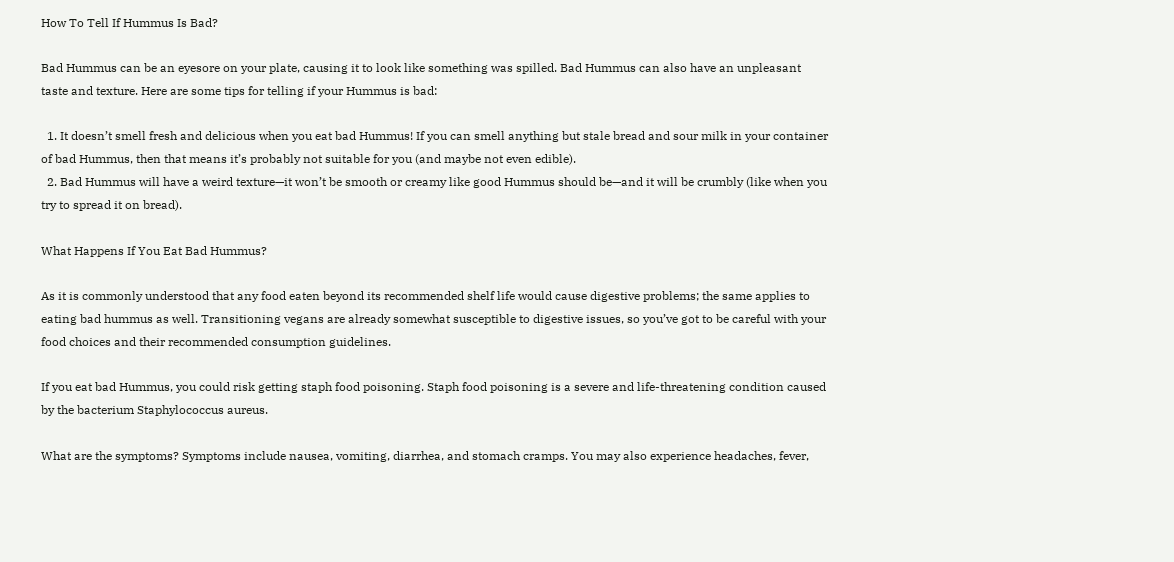How To Tell If Hummus Is Bad?

Bad Hummus can be an eyesore on your plate, causing it to look like something was spilled. Bad Hummus can also have an unpleasant taste and texture. Here are some tips for telling if your Hummus is bad:

  1. It doesn’t smell fresh and delicious when you eat bad Hummus! If you can smell anything but stale bread and sour milk in your container of bad Hummus, then that means it’s probably not suitable for you (and maybe not even edible).
  2. Bad Hummus will have a weird texture—it won’t be smooth or creamy like good Hummus should be—and it will be crumbly (like when you try to spread it on bread).

What Happens If You Eat Bad Hummus?

As it is commonly understood that any food eaten beyond its recommended shelf life would cause digestive problems; the same applies to eating bad hummus as well. Transitioning vegans are already somewhat susceptible to digestive issues, so you’ve got to be careful with your food choices and their recommended consumption guidelines.

If you eat bad Hummus, you could risk getting staph food poisoning. Staph food poisoning is a severe and life-threatening condition caused by the bacterium Staphylococcus aureus.

What are the symptoms? Symptoms include nausea, vomiting, diarrhea, and stomach cramps. You may also experience headaches, fever,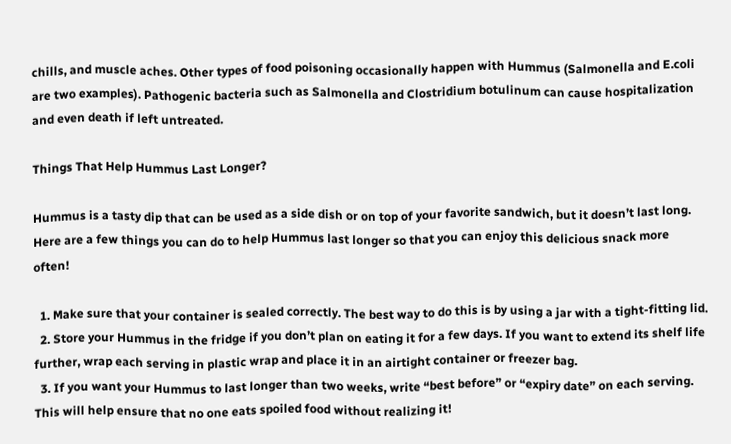chills, and muscle aches. Other types of food poisoning occasionally happen with Hummus (Salmonella and E.coli are two examples). Pathogenic bacteria such as Salmonella and Clostridium botulinum can cause hospitalization and even death if left untreated.

Things That Help Hummus Last Longer?

Hummus is a tasty dip that can be used as a side dish or on top of your favorite sandwich, but it doesn’t last long.
Here are a few things you can do to help Hummus last longer so that you can enjoy this delicious snack more often!

  1. Make sure that your container is sealed correctly. The best way to do this is by using a jar with a tight-fitting lid.
  2. Store your Hummus in the fridge if you don’t plan on eating it for a few days. If you want to extend its shelf life further, wrap each serving in plastic wrap and place it in an airtight container or freezer bag.
  3. If you want your Hummus to last longer than two weeks, write “best before” or “expiry date” on each serving. This will help ensure that no one eats spoiled food without realizing it!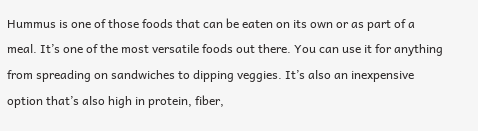Hummus is one of those foods that can be eaten on its own or as part of a meal. It’s one of the most versatile foods out there. You can use it for anything from spreading on sandwiches to dipping veggies. It’s also an inexpensive option that’s also high in protein, fiber,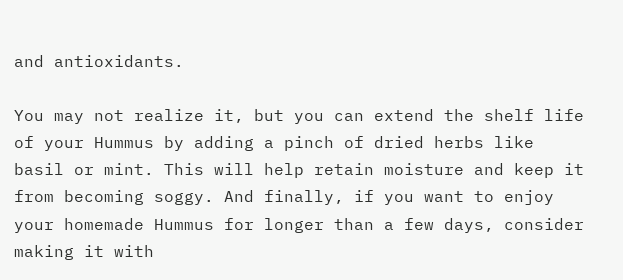and antioxidants.

You may not realize it, but you can extend the shelf life of your Hummus by adding a pinch of dried herbs like basil or mint. This will help retain moisture and keep it from becoming soggy. And finally, if you want to enjoy your homemade Hummus for longer than a few days, consider making it with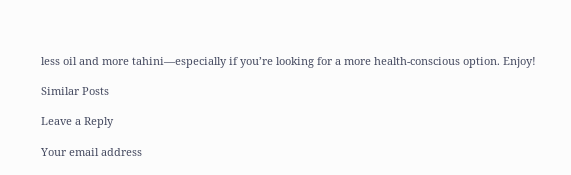less oil and more tahini—especially if you’re looking for a more health-conscious option. Enjoy!

Similar Posts

Leave a Reply

Your email address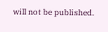will not be published.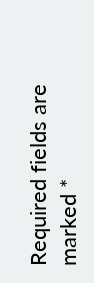Required fields are marked *